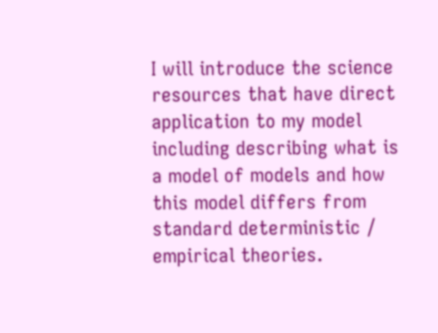I will introduce the science resources that have direct application to my model including describing what is a model of models and how this model differs from standard deterministic / empirical theories.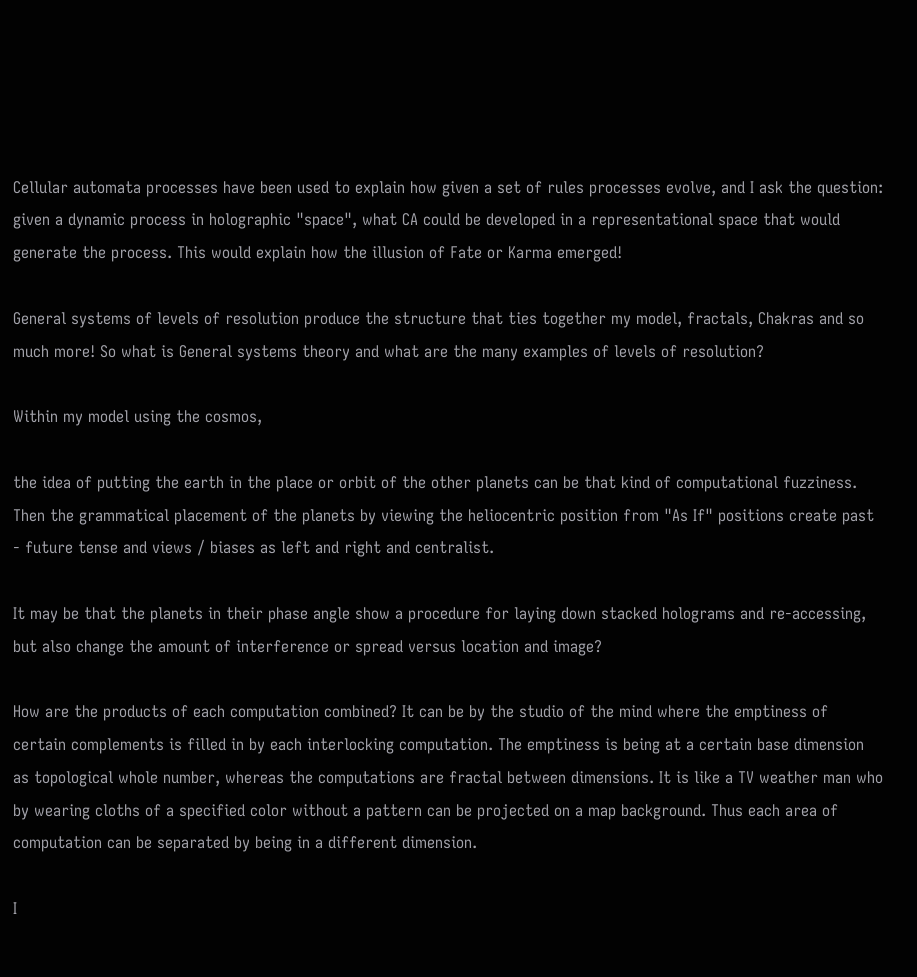Cellular automata processes have been used to explain how given a set of rules processes evolve, and I ask the question: given a dynamic process in holographic "space", what CA could be developed in a representational space that would generate the process. This would explain how the illusion of Fate or Karma emerged!

General systems of levels of resolution produce the structure that ties together my model, fractals, Chakras and so much more! So what is General systems theory and what are the many examples of levels of resolution?

Within my model using the cosmos,

the idea of putting the earth in the place or orbit of the other planets can be that kind of computational fuzziness. Then the grammatical placement of the planets by viewing the heliocentric position from "As If" positions create past - future tense and views / biases as left and right and centralist.

It may be that the planets in their phase angle show a procedure for laying down stacked holograms and re-accessing, but also change the amount of interference or spread versus location and image?

How are the products of each computation combined? It can be by the studio of the mind where the emptiness of certain complements is filled in by each interlocking computation. The emptiness is being at a certain base dimension as topological whole number, whereas the computations are fractal between dimensions. It is like a TV weather man who by wearing cloths of a specified color without a pattern can be projected on a map background. Thus each area of computation can be separated by being in a different dimension.

I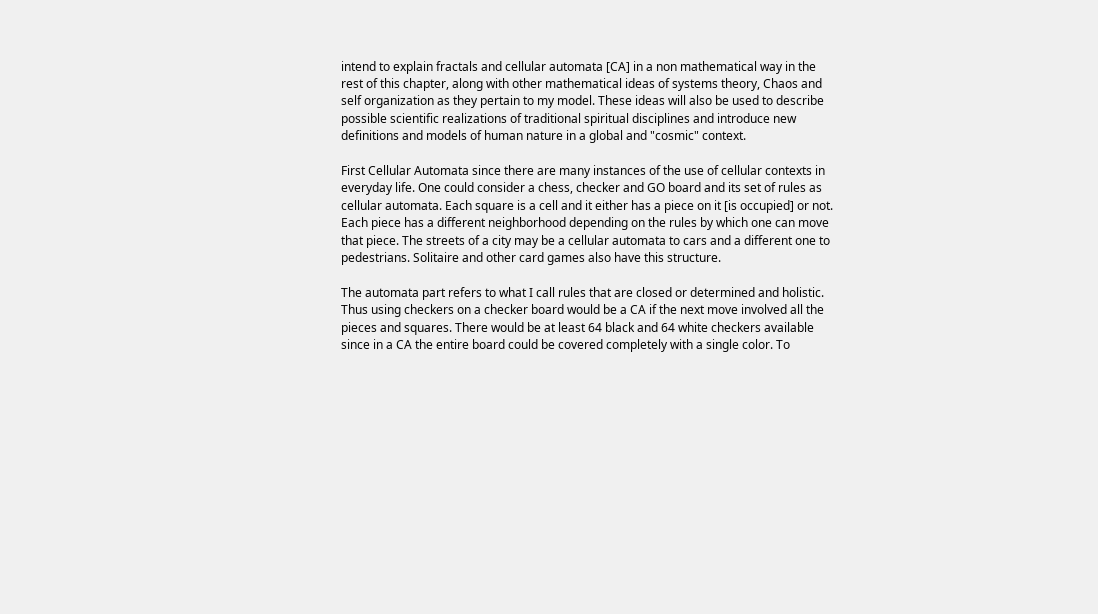intend to explain fractals and cellular automata [CA] in a non mathematical way in the rest of this chapter, along with other mathematical ideas of systems theory, Chaos and self organization as they pertain to my model. These ideas will also be used to describe possible scientific realizations of traditional spiritual disciplines and introduce new definitions and models of human nature in a global and "cosmic" context.

First Cellular Automata since there are many instances of the use of cellular contexts in everyday life. One could consider a chess, checker and GO board and its set of rules as cellular automata. Each square is a cell and it either has a piece on it [is occupied] or not. Each piece has a different neighborhood depending on the rules by which one can move that piece. The streets of a city may be a cellular automata to cars and a different one to pedestrians. Solitaire and other card games also have this structure.

The automata part refers to what I call rules that are closed or determined and holistic. Thus using checkers on a checker board would be a CA if the next move involved all the pieces and squares. There would be at least 64 black and 64 white checkers available since in a CA the entire board could be covered completely with a single color. To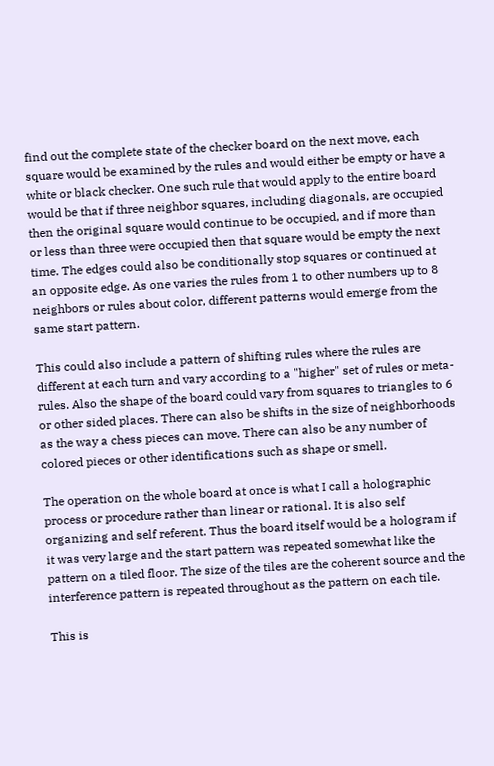find out the complete state of the checker board on the next move, each square would be examined by the rules and would either be empty or have a white or black checker. One such rule that would apply to the entire board would be that if three neighbor squares, including diagonals, are occupied then the original square would continue to be occupied, and if more than or less than three were occupied then that square would be empty the next time. The edges could also be conditionally stop squares or continued at an opposite edge. As one varies the rules from 1 to other numbers up to 8 neighbors or rules about color, different patterns would emerge from the same start pattern.

This could also include a pattern of shifting rules where the rules are different at each turn and vary according to a "higher" set of rules or meta-rules. Also the shape of the board could vary from squares to triangles to 6 or other sided places. There can also be shifts in the size of neighborhoods as the way a chess pieces can move. There can also be any number of colored pieces or other identifications such as shape or smell.

The operation on the whole board at once is what I call a holographic process or procedure rather than linear or rational. It is also self organizing and self referent. Thus the board itself would be a hologram if it was very large and the start pattern was repeated somewhat like the pattern on a tiled floor. The size of the tiles are the coherent source and the interference pattern is repeated throughout as the pattern on each tile.

This is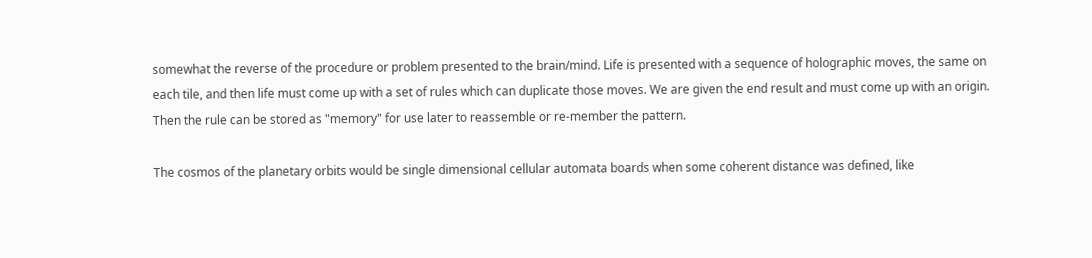somewhat the reverse of the procedure or problem presented to the brain/mind. Life is presented with a sequence of holographic moves, the same on each tile, and then life must come up with a set of rules which can duplicate those moves. We are given the end result and must come up with an origin. Then the rule can be stored as "memory" for use later to reassemble or re-member the pattern.

The cosmos of the planetary orbits would be single dimensional cellular automata boards when some coherent distance was defined, like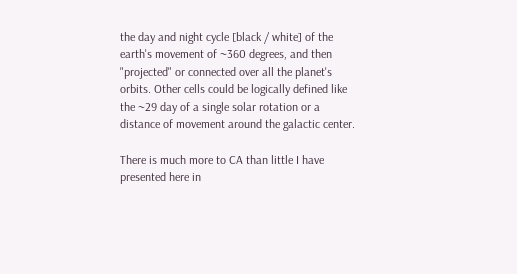the day and night cycle [black / white] of the earth's movement of ~360 degrees, and then "projected" or connected over all the planet's orbits. Other cells could be logically defined like the ~29 day of a single solar rotation or a distance of movement around the galactic center.

There is much more to CA than little I have presented here in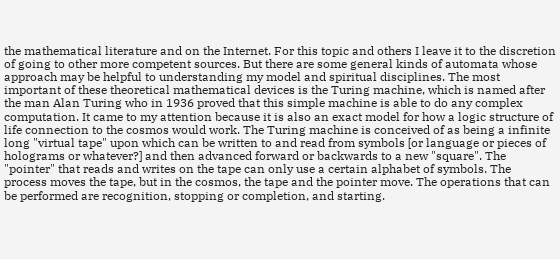the mathematical literature and on the Internet. For this topic and others I leave it to the discretion of going to other more competent sources. But there are some general kinds of automata whose approach may be helpful to understanding my model and spiritual disciplines. The most important of these theoretical mathematical devices is the Turing machine, which is named after the man Alan Turing who in 1936 proved that this simple machine is able to do any complex computation. It came to my attention because it is also an exact model for how a logic structure of life connection to the cosmos would work. The Turing machine is conceived of as being a infinite long "virtual tape" upon which can be written to and read from symbols [or language or pieces of holograms or whatever?] and then advanced forward or backwards to a new "square". The "pointer" that reads and writes on the tape can only use a certain alphabet of symbols. The process moves the tape, but in the cosmos, the tape and the pointer move. The operations that can be performed are recognition, stopping or completion, and starting.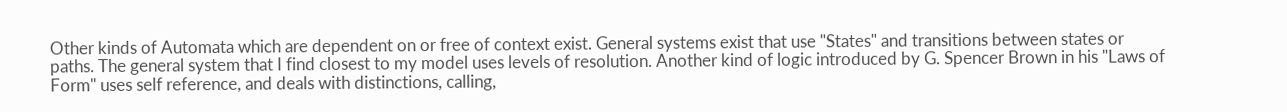Other kinds of Automata which are dependent on or free of context exist. General systems exist that use "States" and transitions between states or paths. The general system that I find closest to my model uses levels of resolution. Another kind of logic introduced by G. Spencer Brown in his "Laws of Form" uses self reference, and deals with distinctions, calling,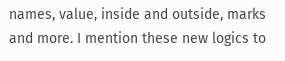names, value, inside and outside, marks and more. I mention these new logics to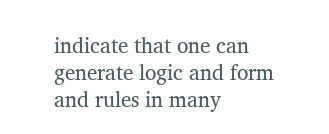indicate that one can generate logic and form and rules in many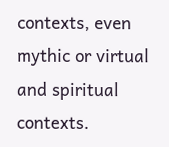contexts, even mythic or virtual and spiritual contexts.